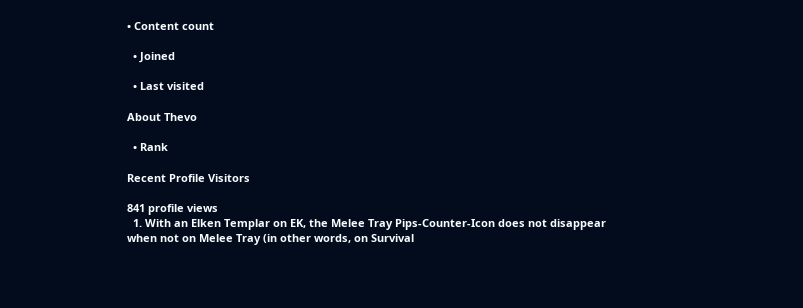• Content count

  • Joined

  • Last visited

About Thevo

  • Rank

Recent Profile Visitors

841 profile views
  1. With an Elken Templar on EK, the Melee Tray Pips-Counter-Icon does not disappear when not on Melee Tray (in other words, on Survival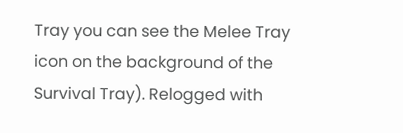Tray you can see the Melee Tray icon on the background of the Survival Tray). Relogged with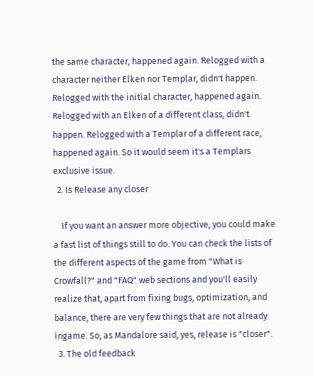the same character, happened again. Relogged with a character neither Elken nor Templar, didn't happen. Relogged with the initial character, happened again. Relogged with an Elken of a different class, didn't happen. Relogged with a Templar of a different race, happened again. So it would seem it's a Templars exclusive issue.
  2. Is Release any closer

    If you want an answer more objective, you could make a fast list of things still to do. You can check the lists of the different aspects of the game from "What is Crowfall?" and "FAQ" web sections and you'll easily realize that, apart from fixing bugs, optimization, and balance, there are very few things that are not already ingame. So, as Mandalore said, yes, release is "closer".
  3. The old feedback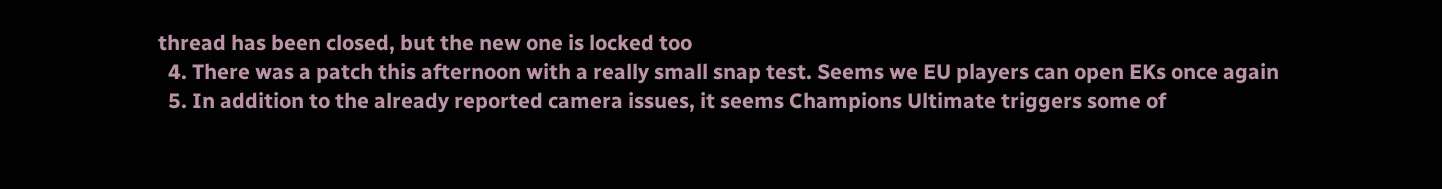thread has been closed, but the new one is locked too
  4. There was a patch this afternoon with a really small snap test. Seems we EU players can open EKs once again
  5. In addition to the already reported camera issues, it seems Champions Ultimate triggers some of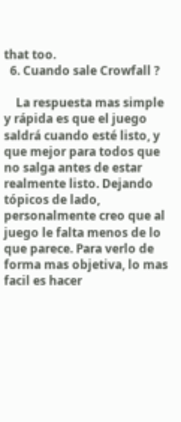that too.
  6. Cuando sale Crowfall ?

    La respuesta mas simple y rápida es que el juego saldrá cuando esté listo, y que mejor para todos que no salga antes de estar realmente listo. Dejando tópicos de lado, personalmente creo que al juego le falta menos de lo que parece. Para verlo de forma mas objetiva, lo mas facil es hacer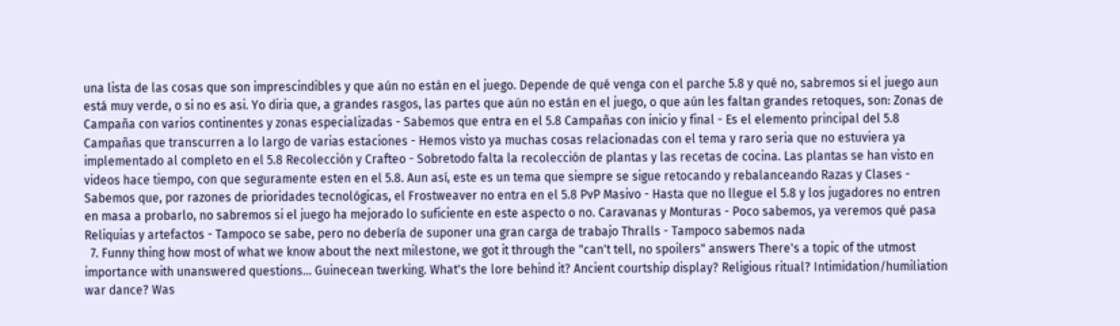una lista de las cosas que son imprescindibles y que aún no están en el juego. Depende de qué venga con el parche 5.8 y qué no, sabremos si el juego aun está muy verde, o si no es asi. Yo diria que, a grandes rasgos, las partes que aún no están en el juego, o que aún les faltan grandes retoques, son: Zonas de Campaña con varios continentes y zonas especializadas - Sabemos que entra en el 5.8 Campañas con inicio y final - Es el elemento principal del 5.8 Campañas que transcurren a lo largo de varias estaciones - Hemos visto ya muchas cosas relacionadas con el tema y raro seria que no estuviera ya implementado al completo en el 5.8 Recolección y Crafteo - Sobretodo falta la recolección de plantas y las recetas de cocina. Las plantas se han visto en videos hace tiempo, con que seguramente esten en el 5.8. Aun así, este es un tema que siempre se sigue retocando y rebalanceando Razas y Clases - Sabemos que, por razones de prioridades tecnológicas, el Frostweaver no entra en el 5.8 PvP Masivo - Hasta que no llegue el 5.8 y los jugadores no entren en masa a probarlo, no sabremos si el juego ha mejorado lo suficiente en este aspecto o no. Caravanas y Monturas - Poco sabemos, ya veremos qué pasa Reliquias y artefactos - Tampoco se sabe, pero no debería de suponer una gran carga de trabajo Thralls - Tampoco sabemos nada
  7. Funny thing how most of what we know about the next milestone, we got it through the "can't tell, no spoilers" answers There's a topic of the utmost importance with unanswered questions... Guinecean twerking. What's the lore behind it? Ancient courtship display? Religious ritual? Intimidation/humiliation war dance? Was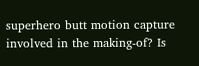superhero butt motion capture involved in the making-of? Is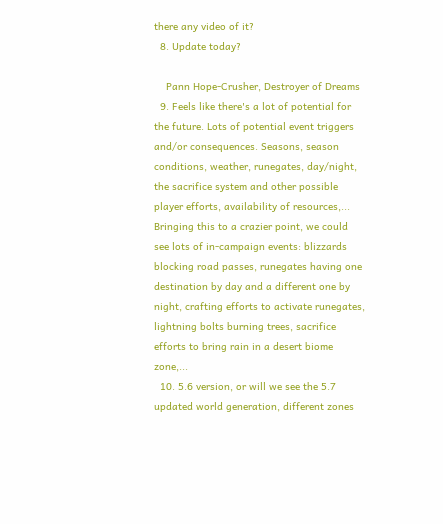there any video of it?
  8. Update today?

    Pann Hope-Crusher, Destroyer of Dreams
  9. Feels like there's a lot of potential for the future. Lots of potential event triggers and/or consequences. Seasons, season conditions, weather, runegates, day/night, the sacrifice system and other possible player efforts, availability of resources,... Bringing this to a crazier point, we could see lots of in-campaign events: blizzards blocking road passes, runegates having one destination by day and a different one by night, crafting efforts to activate runegates, lightning bolts burning trees, sacrifice efforts to bring rain in a desert biome zone,...
  10. 5.6 version, or will we see the 5.7 updated world generation, different zones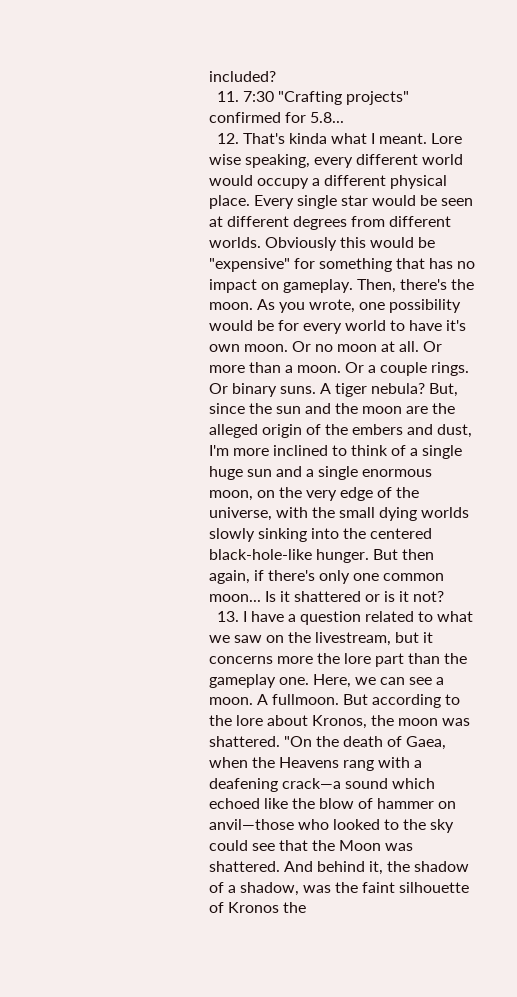included?
  11. 7:30 "Crafting projects" confirmed for 5.8...
  12. That's kinda what I meant. Lore wise speaking, every different world would occupy a different physical place. Every single star would be seen at different degrees from different worlds. Obviously this would be "expensive" for something that has no impact on gameplay. Then, there's the moon. As you wrote, one possibility would be for every world to have it's own moon. Or no moon at all. Or more than a moon. Or a couple rings. Or binary suns. A tiger nebula? But, since the sun and the moon are the alleged origin of the embers and dust, I'm more inclined to think of a single huge sun and a single enormous moon, on the very edge of the universe, with the small dying worlds slowly sinking into the centered black-hole-like hunger. But then again, if there's only one common moon... Is it shattered or is it not?
  13. I have a question related to what we saw on the livestream, but it concerns more the lore part than the gameplay one. Here, we can see a moon. A fullmoon. But according to the lore about Kronos, the moon was shattered. "On the death of Gaea, when the Heavens rang with a deafening crack—a sound which echoed like the blow of hammer on anvil—those who looked to the sky could see that the Moon was shattered. And behind it, the shadow of a shadow, was the faint silhouette of Kronos the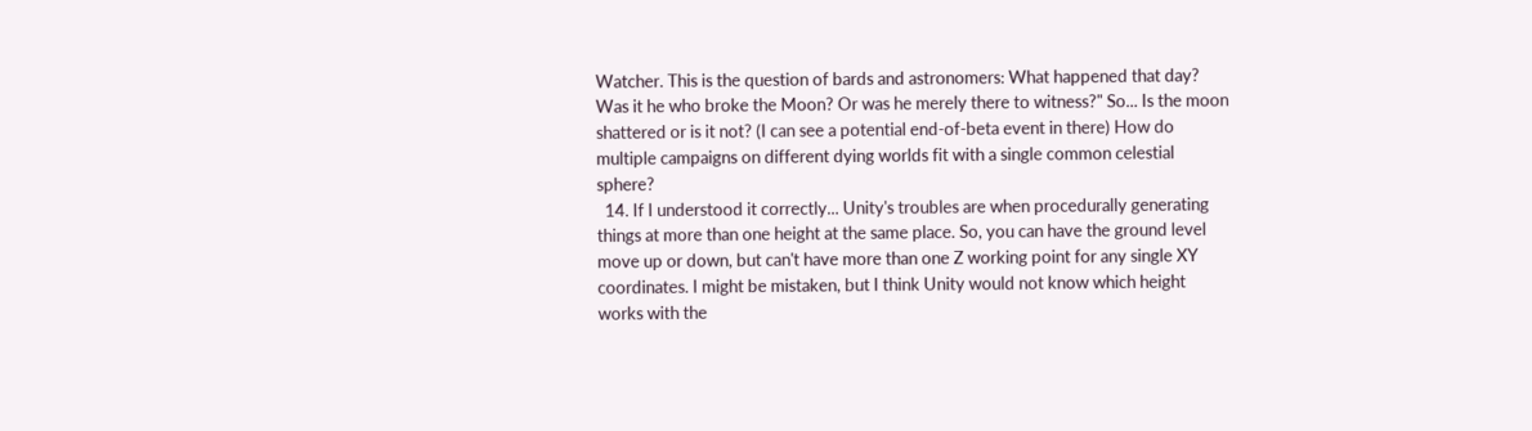Watcher. This is the question of bards and astronomers: What happened that day? Was it he who broke the Moon? Or was he merely there to witness?" So... Is the moon shattered or is it not? (I can see a potential end-of-beta event in there) How do multiple campaigns on different dying worlds fit with a single common celestial sphere?
  14. If I understood it correctly... Unity's troubles are when procedurally generating things at more than one height at the same place. So, you can have the ground level move up or down, but can't have more than one Z working point for any single XY coordinates. I might be mistaken, but I think Unity would not know which height works with the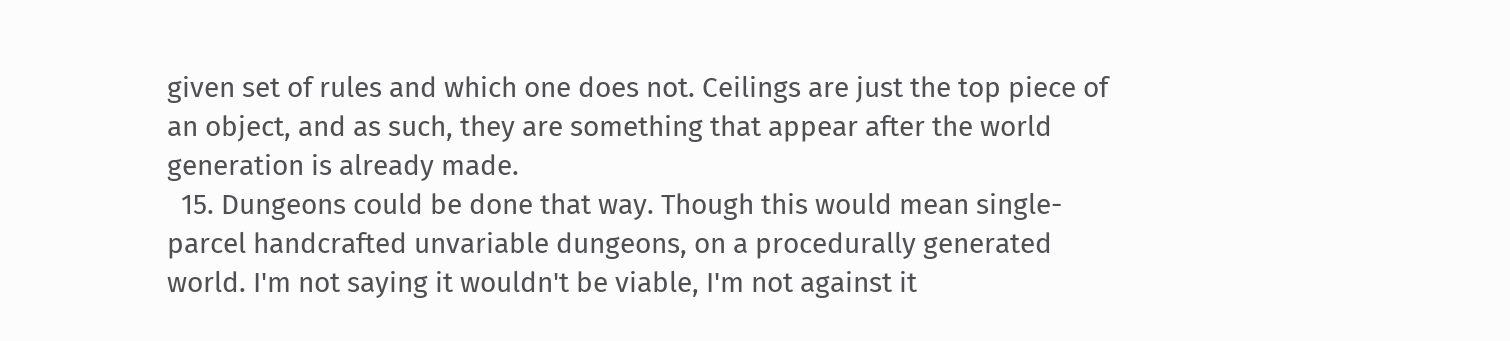given set of rules and which one does not. Ceilings are just the top piece of an object, and as such, they are something that appear after the world generation is already made.
  15. Dungeons could be done that way. Though this would mean single-parcel handcrafted unvariable dungeons, on a procedurally generated world. I'm not saying it wouldn't be viable, I'm not against it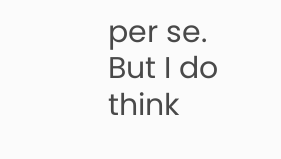per se. But I do think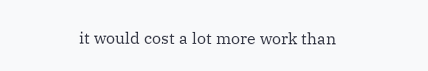it would cost a lot more work than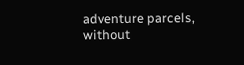adventure parcels, without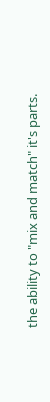the ability to "mix and match" it's parts.